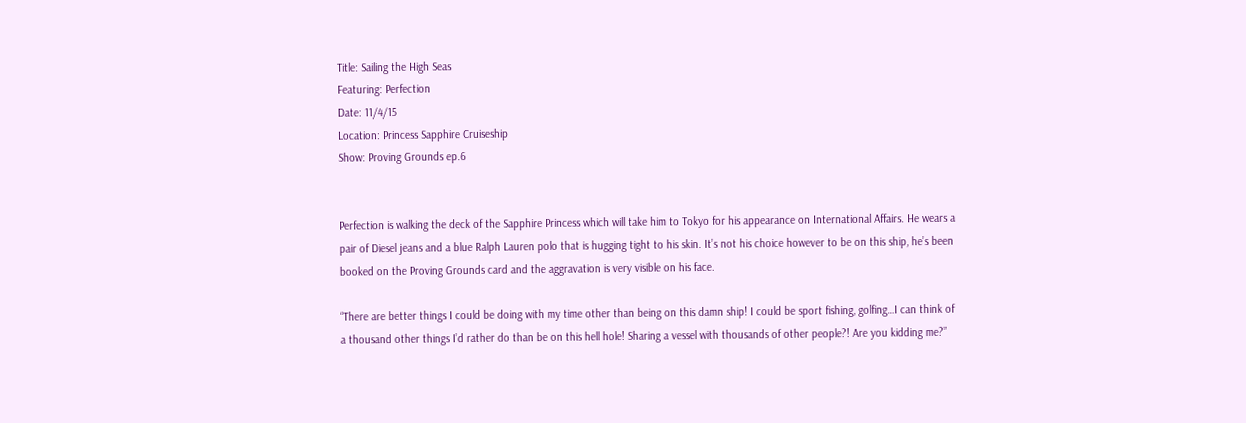Title: Sailing the High Seas
Featuring: Perfection
Date: 11/4/15
Location: Princess Sapphire Cruiseship
Show: Proving Grounds ep.6


Perfection is walking the deck of the Sapphire Princess which will take him to Tokyo for his appearance on International Affairs. He wears a pair of Diesel jeans and a blue Ralph Lauren polo that is hugging tight to his skin. It’s not his choice however to be on this ship, he’s been booked on the Proving Grounds card and the aggravation is very visible on his face.

“There are better things I could be doing with my time other than being on this damn ship! I could be sport fishing, golfing…I can think of a thousand other things I’d rather do than be on this hell hole! Sharing a vessel with thousands of other people?! Are you kidding me?”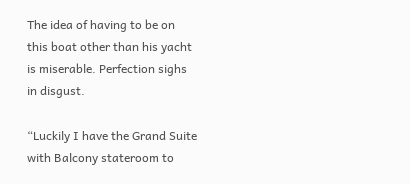The idea of having to be on this boat other than his yacht is miserable. Perfection sighs in disgust.

“Luckily I have the Grand Suite with Balcony stateroom to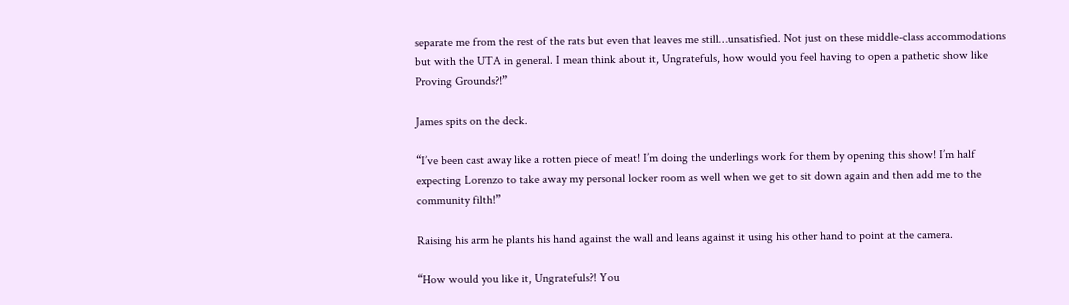separate me from the rest of the rats but even that leaves me still…unsatisfied. Not just on these middle-class accommodations but with the UTA in general. I mean think about it, Ungratefuls, how would you feel having to open a pathetic show like Proving Grounds?!”

James spits on the deck.

“I’ve been cast away like a rotten piece of meat! I’m doing the underlings work for them by opening this show! I’m half expecting Lorenzo to take away my personal locker room as well when we get to sit down again and then add me to the community filth!”

Raising his arm he plants his hand against the wall and leans against it using his other hand to point at the camera.

“How would you like it, Ungratefuls?! You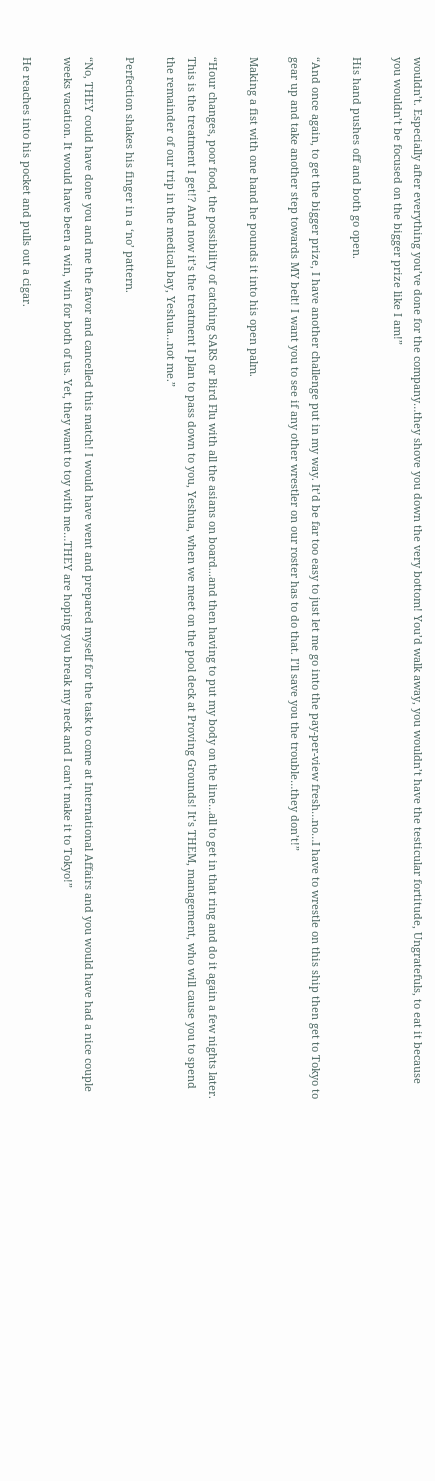wouldn’t. Especially after everything you’ve done for the company…they shove you down the very bottom! You’d walk away, you wouldn’t have the testicular fortitude, Ungratefuls, to eat it because you wouldn’t be focused on the bigger prize like I am!”

His hand pushes off and both go open.

“And once again, to get the bigger prize, I have another challenge put in my way. It’d be far too easy to just let me go into the pay-per-view fresh…no…I have to wrestle on this ship then get to Tokyo to gear up and take another step towards MY belt! I want you to see if any other wrestler on our roster has to do that. I’ll save you the trouble…they don’t!”

Making a fist with one hand he pounds it into his open palm.

“Hour changes, poor food, the possibility of catching SARS or Bird Flu with all the asians on board...and then having to put my body on the line…all to get in that ring and do it again a few nights later. This is the treatment I get!? And now it’s the treatment I plan to pass down to you, Yeshua, when we meet on the pool deck at Proving Grounds! It’s THEM, management, who will cause you to spend the remainder of our trip in the medical bay, Yeshua…not me.”

Perfection shakes his finger in a ‘no’ pattern.

“No, THEY could have done you and me the favor and cancelled this match! I would have went and prepared myself for the task to come at International Affairs and you would have had a nice couple weeks vacation. It would have been a win, win for both of us. Yet, they want to toy with me…THEY are hoping you break my neck and I can’t make it to Tokyo!”

He reaches into his pocket and pulls out a cigar.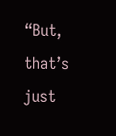“But, that’s just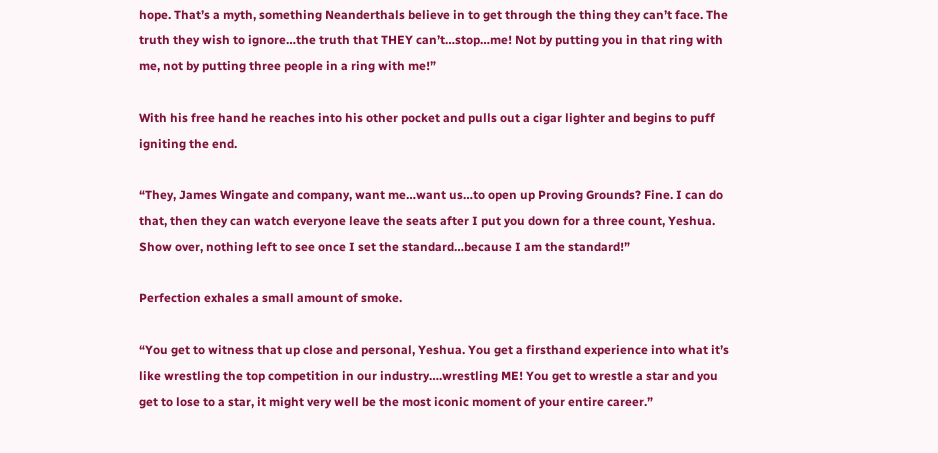hope. That’s a myth, something Neanderthals believe in to get through the thing they can’t face. The truth they wish to ignore…the truth that THEY can’t…stop…me! Not by putting you in that ring with me, not by putting three people in a ring with me!”

With his free hand he reaches into his other pocket and pulls out a cigar lighter and begins to puff igniting the end.

“They, James Wingate and company, want me…want us…to open up Proving Grounds? Fine. I can do that, then they can watch everyone leave the seats after I put you down for a three count, Yeshua. Show over, nothing left to see once I set the standard…because I am the standard!”

Perfection exhales a small amount of smoke.

“You get to witness that up close and personal, Yeshua. You get a firsthand experience into what it’s like wrestling the top competition in our industry….wrestling ME! You get to wrestle a star and you get to lose to a star, it might very well be the most iconic moment of your entire career.”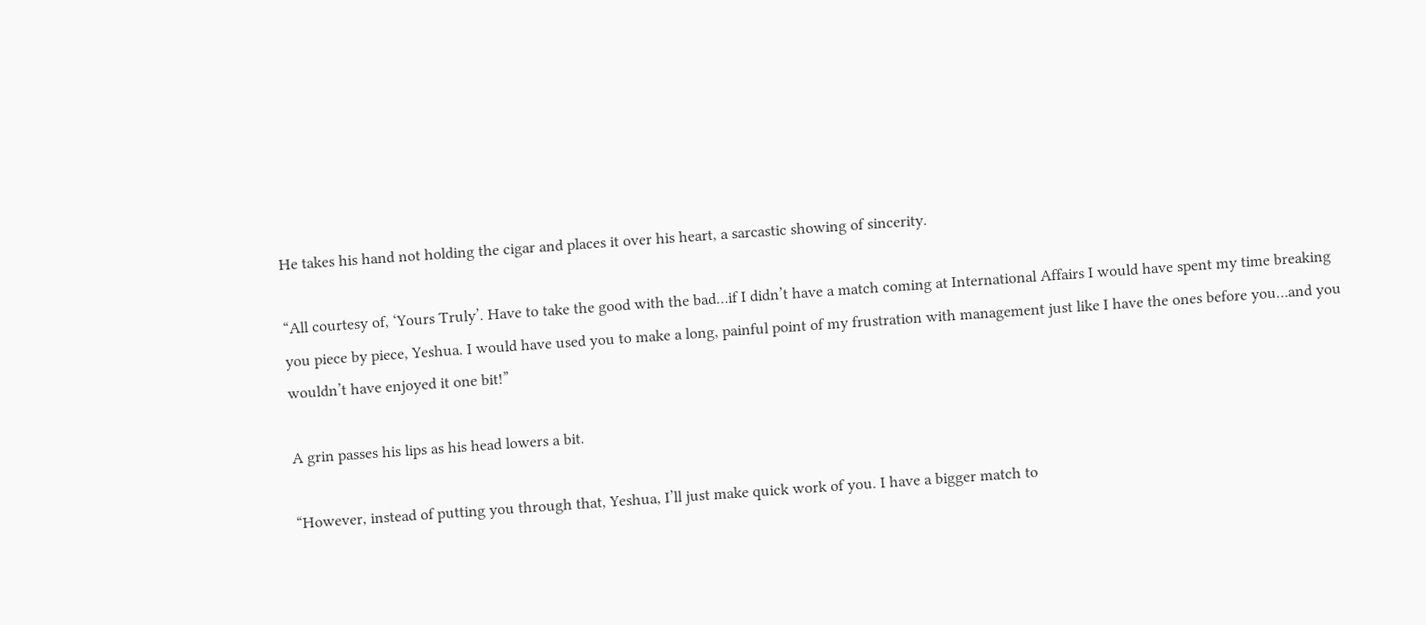He takes his hand not holding the cigar and places it over his heart, a sarcastic showing of sincerity.

“All courtesy of, ‘Yours Truly’. Have to take the good with the bad…if I didn’t have a match coming at International Affairs I would have spent my time breaking you piece by piece, Yeshua. I would have used you to make a long, painful point of my frustration with management just like I have the ones before you…and you wouldn’t have enjoyed it one bit!”

A grin passes his lips as his head lowers a bit.

“However, instead of putting you through that, Yeshua, I’ll just make quick work of you. I have a bigger match to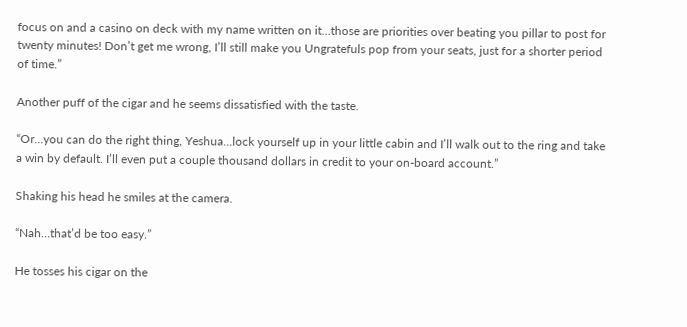focus on and a casino on deck with my name written on it…those are priorities over beating you pillar to post for twenty minutes! Don’t get me wrong, I’ll still make you Ungratefuls pop from your seats, just for a shorter period of time.”

Another puff of the cigar and he seems dissatisfied with the taste.

“Or…you can do the right thing, Yeshua…lock yourself up in your little cabin and I’ll walk out to the ring and take a win by default. I’ll even put a couple thousand dollars in credit to your on-board account.”

Shaking his head he smiles at the camera.

“Nah…that’d be too easy.”

He tosses his cigar on the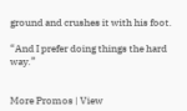ground and crushes it with his foot.

“And I prefer doing things the hard way.”


More Promos | View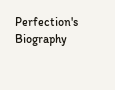Perfection's Biography